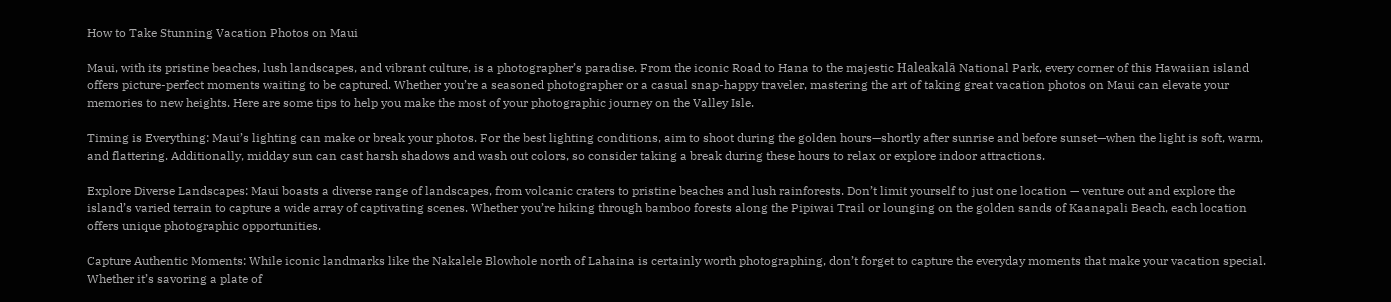How to Take Stunning Vacation Photos on Maui

Maui, with its pristine beaches, lush landscapes, and vibrant culture, is a photographer’s paradise. From the iconic Road to Hana to the majestic Haleakalā National Park, every corner of this Hawaiian island offers picture-perfect moments waiting to be captured. Whether you’re a seasoned photographer or a casual snap-happy traveler, mastering the art of taking great vacation photos on Maui can elevate your memories to new heights. Here are some tips to help you make the most of your photographic journey on the Valley Isle.

Timing is Everything: Maui’s lighting can make or break your photos. For the best lighting conditions, aim to shoot during the golden hours—shortly after sunrise and before sunset—when the light is soft, warm, and flattering. Additionally, midday sun can cast harsh shadows and wash out colors, so consider taking a break during these hours to relax or explore indoor attractions.

Explore Diverse Landscapes: Maui boasts a diverse range of landscapes, from volcanic craters to pristine beaches and lush rainforests. Don’t limit yourself to just one location — venture out and explore the island’s varied terrain to capture a wide array of captivating scenes. Whether you’re hiking through bamboo forests along the Pipiwai Trail or lounging on the golden sands of Kaanapali Beach, each location offers unique photographic opportunities.

Capture Authentic Moments: While iconic landmarks like the Nakalele Blowhole north of Lahaina is certainly worth photographing, don’t forget to capture the everyday moments that make your vacation special. Whether it’s savoring a plate of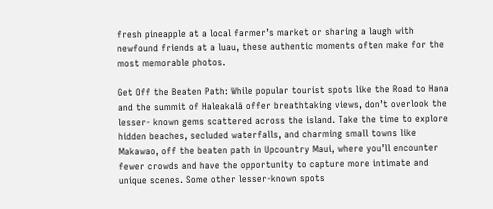fresh pineapple at a local farmer’s market or sharing a laugh with newfound friends at a luau, these authentic moments often make for the most memorable photos.

Get Off the Beaten Path: While popular tourist spots like the Road to Hana and the summit of Haleakalā offer breathtaking views, don’t overlook the lesser- known gems scattered across the island. Take the time to explore hidden beaches, secluded waterfalls, and charming small towns like Makawao, off the beaten path in Upcountry Maui, where you’ll encounter fewer crowds and have the opportunity to capture more intimate and unique scenes. Some other lesser-known spots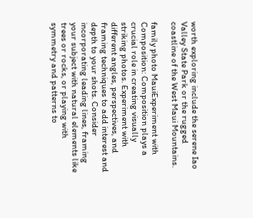worth exploring include the serene Iao Valley State Park or the rugged coastline of the West Maui Mountains.

family photo MauiExperiment with Composition: Composition plays a crucial role in creating visually striking photos. Experiment with different angles, perspectives, and framing techniques to add interest and depth to your shots. Consider incorporating leading lines, framing your subject with natural elements like trees or rocks, or playing with symmetry and patterns to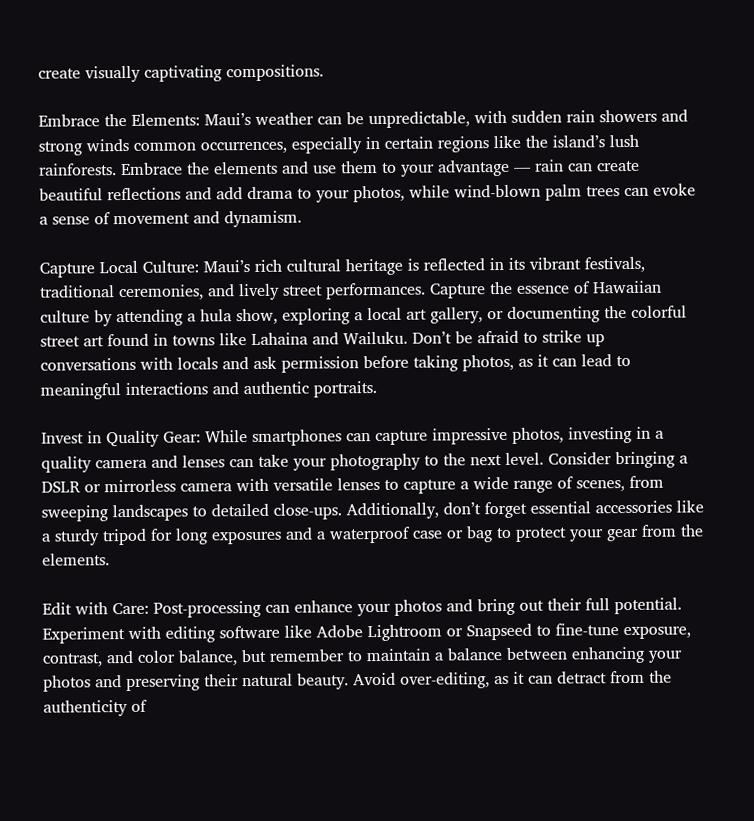create visually captivating compositions.

Embrace the Elements: Maui’s weather can be unpredictable, with sudden rain showers and strong winds common occurrences, especially in certain regions like the island’s lush rainforests. Embrace the elements and use them to your advantage — rain can create beautiful reflections and add drama to your photos, while wind-blown palm trees can evoke a sense of movement and dynamism.

Capture Local Culture: Maui’s rich cultural heritage is reflected in its vibrant festivals, traditional ceremonies, and lively street performances. Capture the essence of Hawaiian culture by attending a hula show, exploring a local art gallery, or documenting the colorful street art found in towns like Lahaina and Wailuku. Don’t be afraid to strike up conversations with locals and ask permission before taking photos, as it can lead to meaningful interactions and authentic portraits.

Invest in Quality Gear: While smartphones can capture impressive photos, investing in a quality camera and lenses can take your photography to the next level. Consider bringing a DSLR or mirrorless camera with versatile lenses to capture a wide range of scenes, from sweeping landscapes to detailed close-ups. Additionally, don’t forget essential accessories like a sturdy tripod for long exposures and a waterproof case or bag to protect your gear from the elements.

Edit with Care: Post-processing can enhance your photos and bring out their full potential. Experiment with editing software like Adobe Lightroom or Snapseed to fine-tune exposure, contrast, and color balance, but remember to maintain a balance between enhancing your photos and preserving their natural beauty. Avoid over-editing, as it can detract from the authenticity of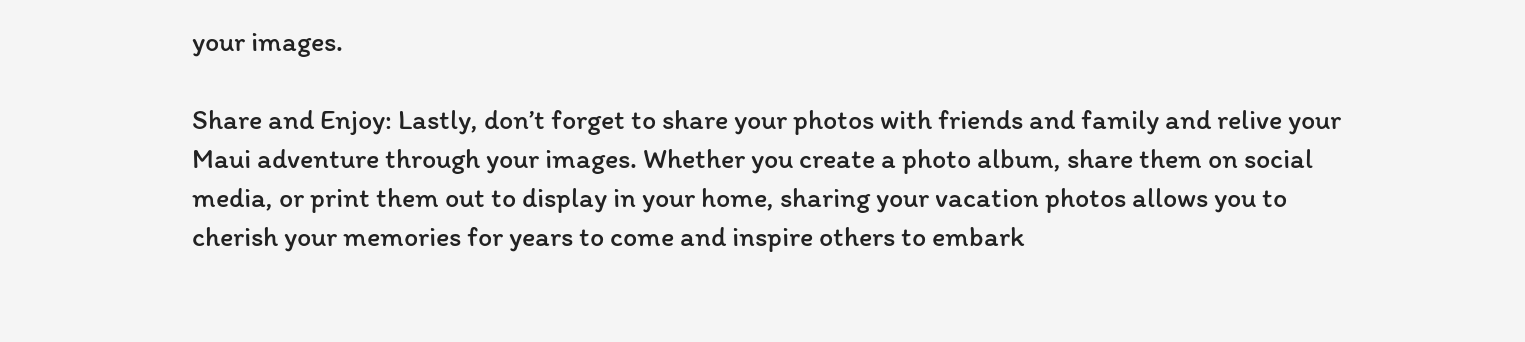your images.

Share and Enjoy: Lastly, don’t forget to share your photos with friends and family and relive your Maui adventure through your images. Whether you create a photo album, share them on social media, or print them out to display in your home, sharing your vacation photos allows you to cherish your memories for years to come and inspire others to embark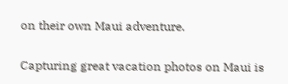on their own Maui adventure.

Capturing great vacation photos on Maui is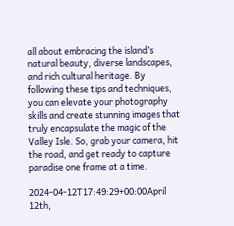all about embracing the island’s natural beauty, diverse landscapes, and rich cultural heritage. By following these tips and techniques, you can elevate your photography skills and create stunning images that truly encapsulate the magic of the Valley Isle. So, grab your camera, hit the road, and get ready to capture paradise one frame at a time.

2024-04-12T17:49:29+00:00April 12th,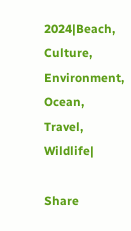2024|Beach, Culture, Environment, Ocean, Travel, Wildlife|

Share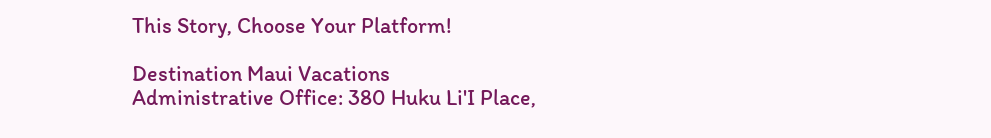This Story, Choose Your Platform!

Destination Maui Vacations
Administrative Office: 380 Huku Li'I Place,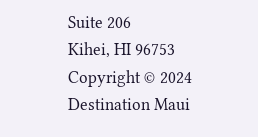Suite 206
Kihei, HI 96753
Copyright © 2024 Destination Maui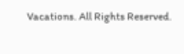Vacations. All Rights Reserved.